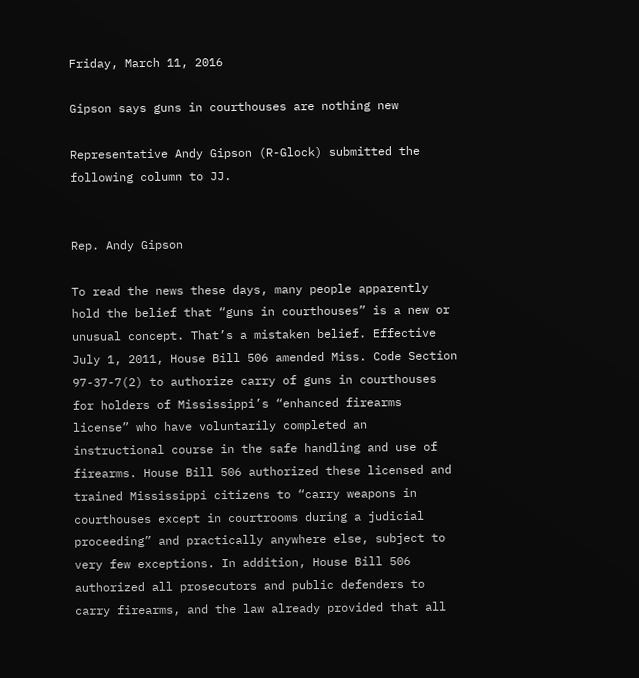Friday, March 11, 2016

Gipson says guns in courthouses are nothing new

Representative Andy Gipson (R-Glock) submitted the following column to JJ.


Rep. Andy Gipson

To read the news these days, many people apparently hold the belief that “guns in courthouses” is a new or unusual concept. That’s a mistaken belief. Effective July 1, 2011, House Bill 506 amended Miss. Code Section 97-37-7(2) to authorize carry of guns in courthouses for holders of Mississippi’s “enhanced firearms license” who have voluntarily completed an instructional course in the safe handling and use of firearms. House Bill 506 authorized these licensed and trained Mississippi citizens to “carry weapons in courthouses except in courtrooms during a judicial proceeding” and practically anywhere else, subject to very few exceptions. In addition, House Bill 506 authorized all prosecutors and public defenders to carry firearms, and the law already provided that all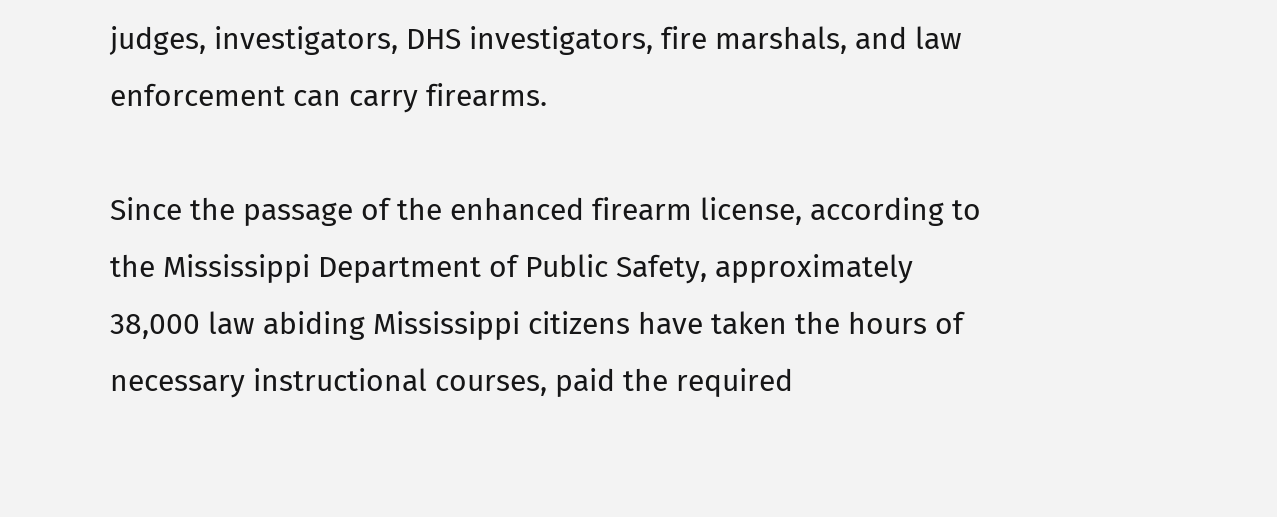judges, investigators, DHS investigators, fire marshals, and law enforcement can carry firearms.

Since the passage of the enhanced firearm license, according to the Mississippi Department of Public Safety, approximately 38,000 law abiding Mississippi citizens have taken the hours of necessary instructional courses, paid the required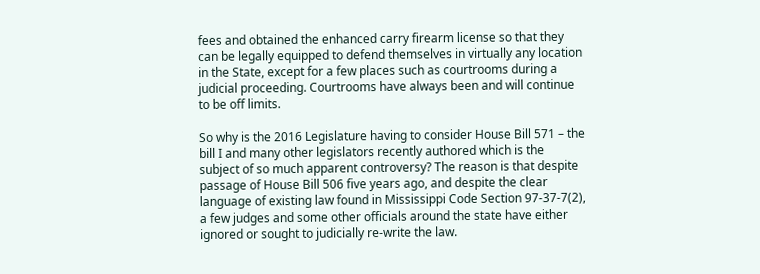fees and obtained the enhanced carry firearm license so that they can be legally equipped to defend themselves in virtually any location in the State, except for a few places such as courtrooms during a judicial proceeding. Courtrooms have always been and will continue to be off limits.

So why is the 2016 Legislature having to consider House Bill 571 – the bill I and many other legislators recently authored which is the subject of so much apparent controversy? The reason is that despite passage of House Bill 506 five years ago, and despite the clear language of existing law found in Mississippi Code Section 97-37-7(2), a few judges and some other officials around the state have either ignored or sought to judicially re-write the law.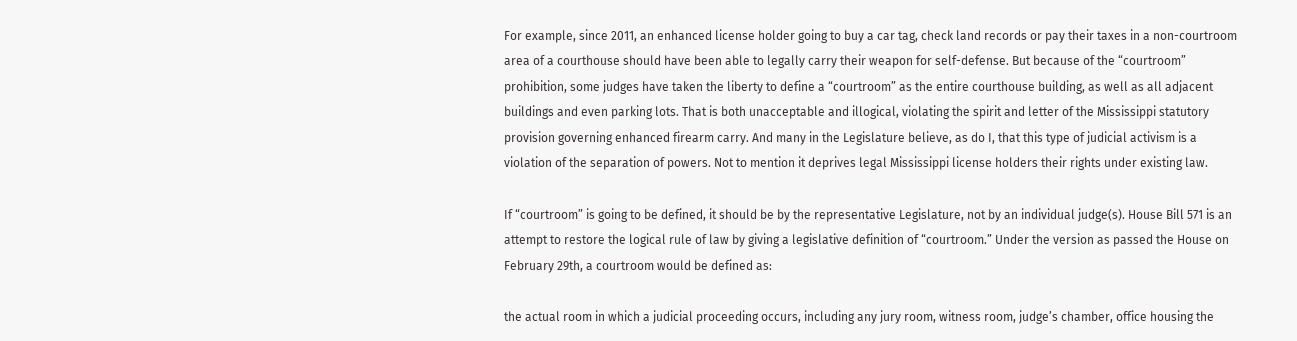For example, since 2011, an enhanced license holder going to buy a car tag, check land records or pay their taxes in a non-courtroom area of a courthouse should have been able to legally carry their weapon for self-defense. But because of the “courtroom” prohibition, some judges have taken the liberty to define a “courtroom” as the entire courthouse building, as well as all adjacent buildings and even parking lots. That is both unacceptable and illogical, violating the spirit and letter of the Mississippi statutory provision governing enhanced firearm carry. And many in the Legislature believe, as do I, that this type of judicial activism is a violation of the separation of powers. Not to mention it deprives legal Mississippi license holders their rights under existing law.

If “courtroom” is going to be defined, it should be by the representative Legislature, not by an individual judge(s). House Bill 571 is an attempt to restore the logical rule of law by giving a legislative definition of “courtroom.” Under the version as passed the House on February 29th, a courtroom would be defined as:

the actual room in which a judicial proceeding occurs, including any jury room, witness room, judge’s chamber, office housing the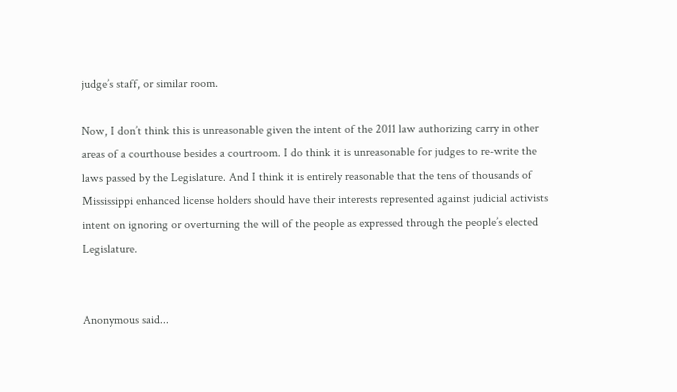judge’s staff, or similar room.

Now, I don’t think this is unreasonable given the intent of the 2011 law authorizing carry in other areas of a courthouse besides a courtroom. I do think it is unreasonable for judges to re-write the laws passed by the Legislature. And I think it is entirely reasonable that the tens of thousands of Mississippi enhanced license holders should have their interests represented against judicial activists intent on ignoring or overturning the will of the people as expressed through the people’s elected Legislature.


Anonymous said...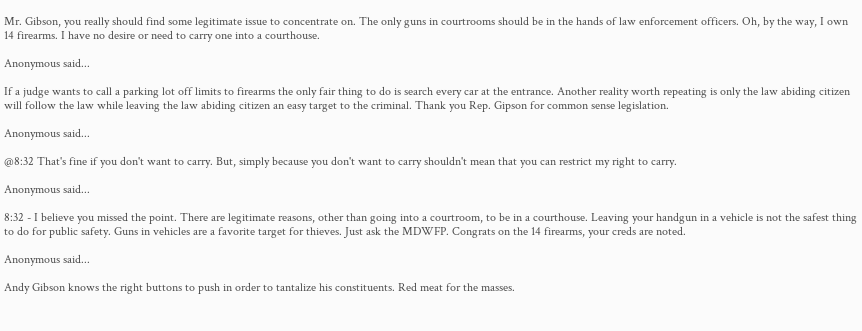Mr. Gibson, you really should find some legitimate issue to concentrate on. The only guns in courtrooms should be in the hands of law enforcement officers. Oh, by the way, I own 14 firearms. I have no desire or need to carry one into a courthouse.

Anonymous said...

If a judge wants to call a parking lot off limits to firearms the only fair thing to do is search every car at the entrance. Another reality worth repeating is only the law abiding citizen will follow the law while leaving the law abiding citizen an easy target to the criminal. Thank you Rep. Gipson for common sense legislation.

Anonymous said...

@8:32 That's fine if you don't want to carry. But, simply because you don't want to carry shouldn't mean that you can restrict my right to carry.

Anonymous said...

8:32 - I believe you missed the point. There are legitimate reasons, other than going into a courtroom, to be in a courthouse. Leaving your handgun in a vehicle is not the safest thing to do for public safety. Guns in vehicles are a favorite target for thieves. Just ask the MDWFP. Congrats on the 14 firearms, your creds are noted.

Anonymous said...

Andy Gibson knows the right buttons to push in order to tantalize his constituents. Red meat for the masses.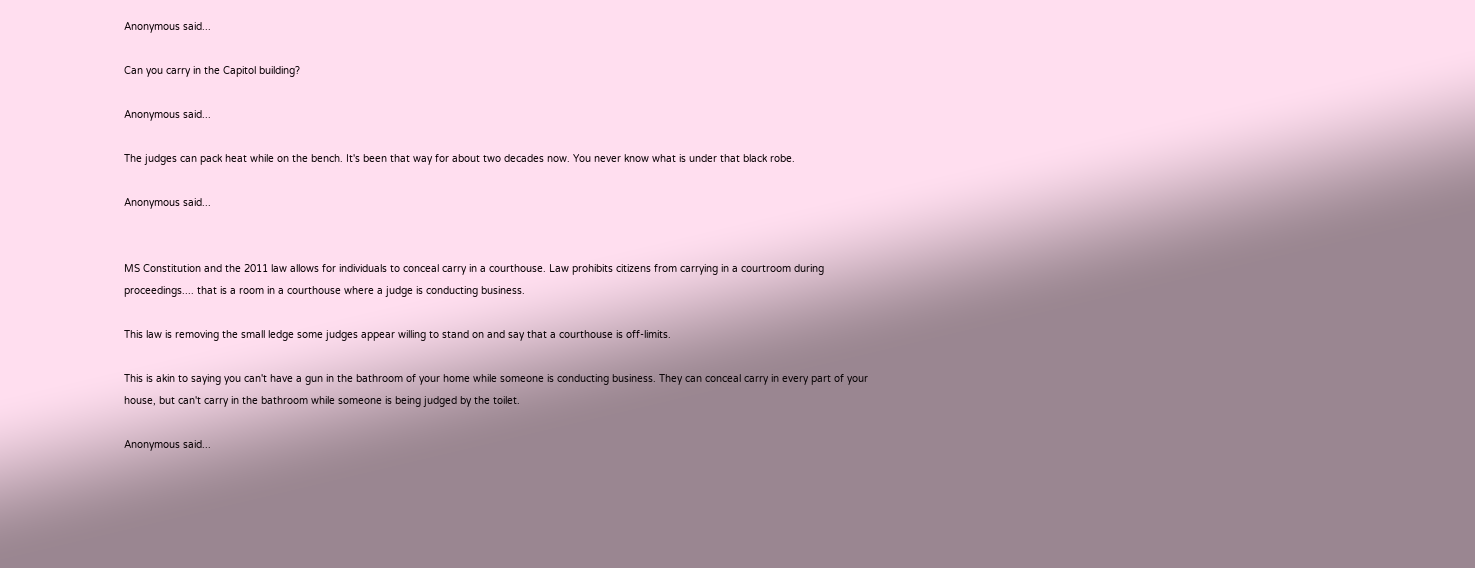Anonymous said...

Can you carry in the Capitol building?

Anonymous said...

The judges can pack heat while on the bench. It's been that way for about two decades now. You never know what is under that black robe.

Anonymous said...


MS Constitution and the 2011 law allows for individuals to conceal carry in a courthouse. Law prohibits citizens from carrying in a courtroom during proceedings.... that is a room in a courthouse where a judge is conducting business.

This law is removing the small ledge some judges appear willing to stand on and say that a courthouse is off-limits.

This is akin to saying you can't have a gun in the bathroom of your home while someone is conducting business. They can conceal carry in every part of your house, but can't carry in the bathroom while someone is being judged by the toilet.

Anonymous said...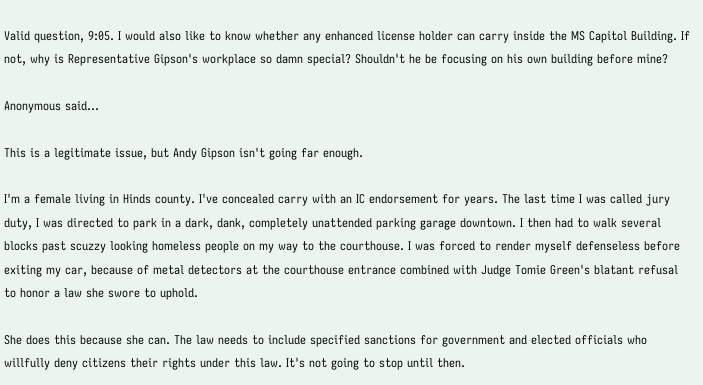Valid question, 9:05. I would also like to know whether any enhanced license holder can carry inside the MS Capitol Building. If not, why is Representative Gipson's workplace so damn special? Shouldn't he be focusing on his own building before mine?

Anonymous said...

This is a legitimate issue, but Andy Gipson isn't going far enough.

I'm a female living in Hinds county. I've concealed carry with an IC endorsement for years. The last time I was called jury duty, I was directed to park in a dark, dank, completely unattended parking garage downtown. I then had to walk several blocks past scuzzy looking homeless people on my way to the courthouse. I was forced to render myself defenseless before exiting my car, because of metal detectors at the courthouse entrance combined with Judge Tomie Green's blatant refusal to honor a law she swore to uphold.

She does this because she can. The law needs to include specified sanctions for government and elected officials who willfully deny citizens their rights under this law. It's not going to stop until then.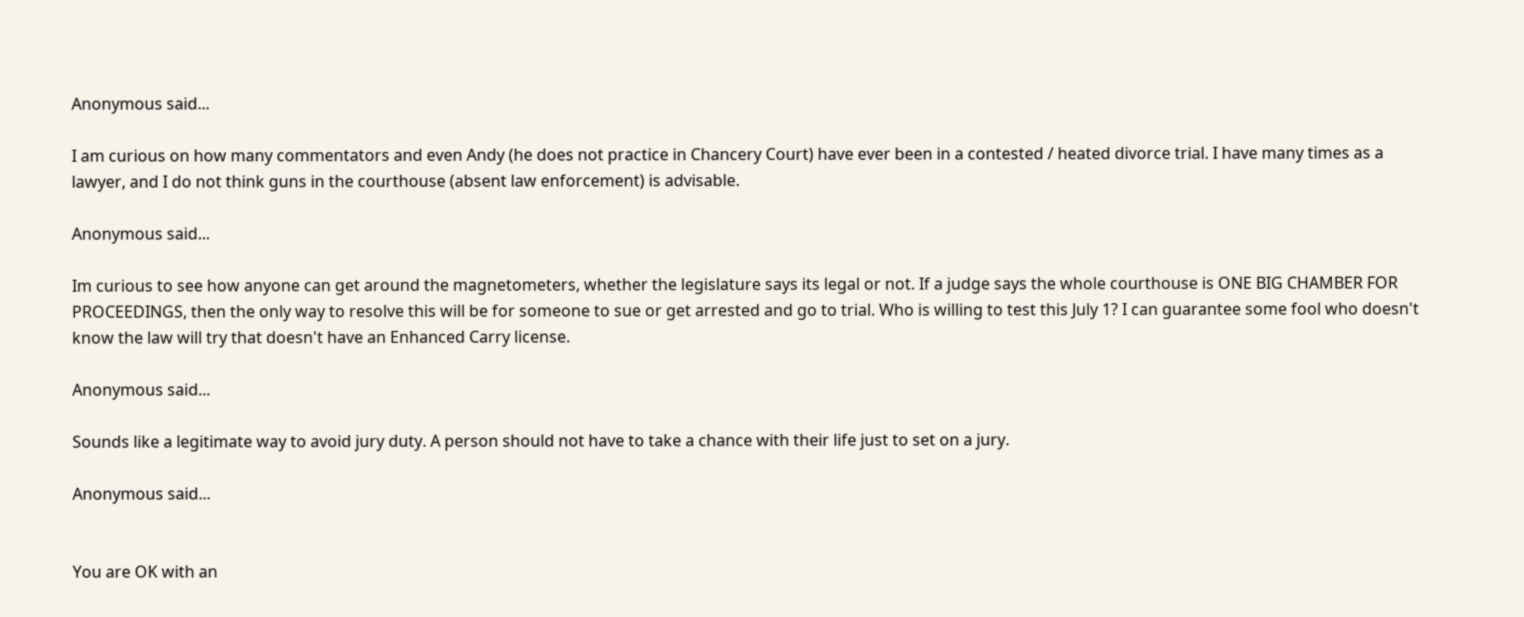Anonymous said...

I am curious on how many commentators and even Andy (he does not practice in Chancery Court) have ever been in a contested / heated divorce trial. I have many times as a lawyer, and I do not think guns in the courthouse (absent law enforcement) is advisable.

Anonymous said...

Im curious to see how anyone can get around the magnetometers, whether the legislature says its legal or not. If a judge says the whole courthouse is ONE BIG CHAMBER FOR PROCEEDINGS, then the only way to resolve this will be for someone to sue or get arrested and go to trial. Who is willing to test this July 1? I can guarantee some fool who doesn't know the law will try that doesn't have an Enhanced Carry license.

Anonymous said...

Sounds like a legitimate way to avoid jury duty. A person should not have to take a chance with their life just to set on a jury.

Anonymous said...


You are OK with an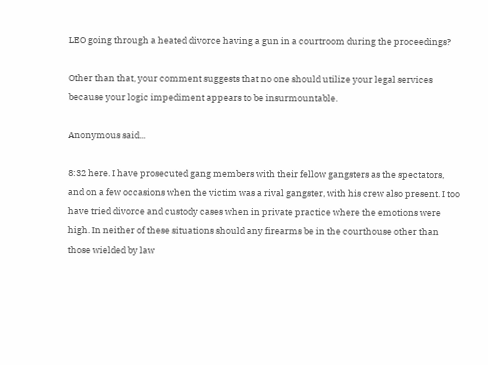LEO going through a heated divorce having a gun in a courtroom during the proceedings?

Other than that, your comment suggests that no one should utilize your legal services because your logic impediment appears to be insurmountable.

Anonymous said...

8:32 here. I have prosecuted gang members with their fellow gangsters as the spectators, and on a few occasions when the victim was a rival gangster, with his crew also present. I too have tried divorce and custody cases when in private practice where the emotions were high. In neither of these situations should any firearms be in the courthouse other than those wielded by law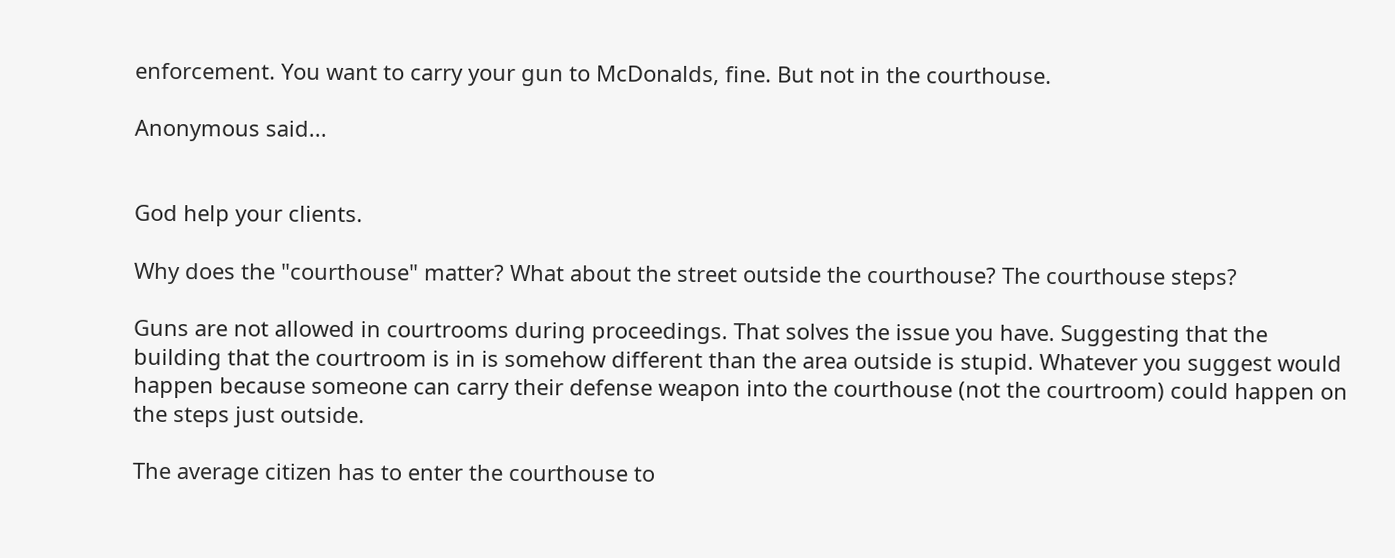enforcement. You want to carry your gun to McDonalds, fine. But not in the courthouse.

Anonymous said...


God help your clients.

Why does the "courthouse" matter? What about the street outside the courthouse? The courthouse steps?

Guns are not allowed in courtrooms during proceedings. That solves the issue you have. Suggesting that the building that the courtroom is in is somehow different than the area outside is stupid. Whatever you suggest would happen because someone can carry their defense weapon into the courthouse (not the courtroom) could happen on the steps just outside.

The average citizen has to enter the courthouse to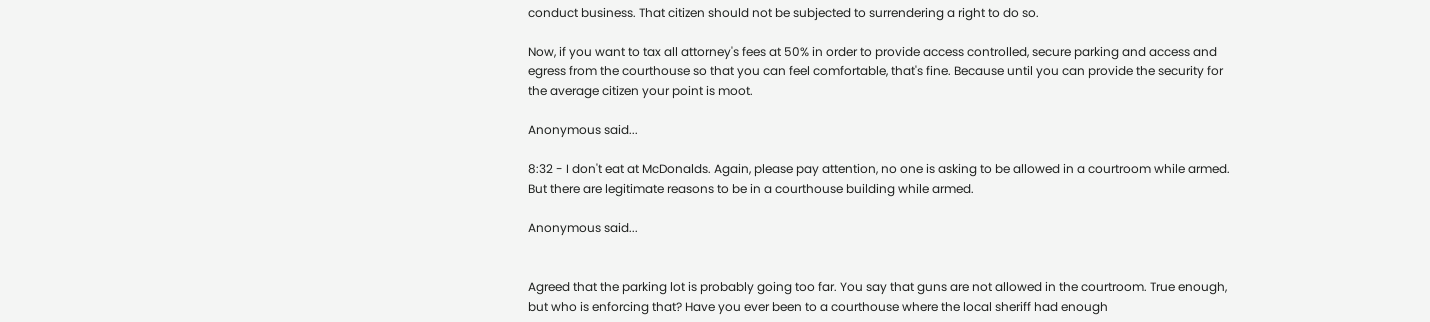conduct business. That citizen should not be subjected to surrendering a right to do so.

Now, if you want to tax all attorney's fees at 50% in order to provide access controlled, secure parking and access and egress from the courthouse so that you can feel comfortable, that's fine. Because until you can provide the security for the average citizen your point is moot.

Anonymous said...

8:32 - I don't eat at McDonalds. Again, please pay attention, no one is asking to be allowed in a courtroom while armed. But there are legitimate reasons to be in a courthouse building while armed.

Anonymous said...


Agreed that the parking lot is probably going too far. You say that guns are not allowed in the courtroom. True enough, but who is enforcing that? Have you ever been to a courthouse where the local sheriff had enough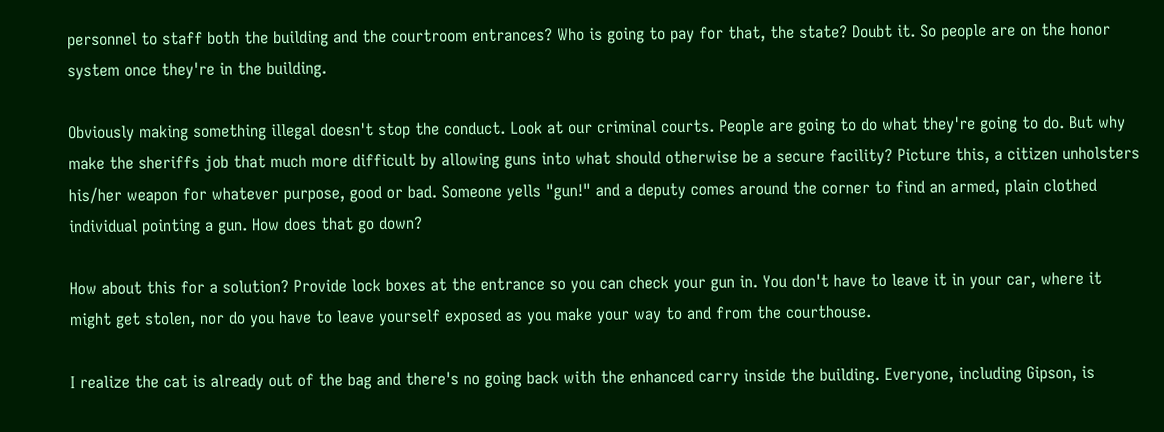personnel to staff both the building and the courtroom entrances? Who is going to pay for that, the state? Doubt it. So people are on the honor system once they're in the building.

Obviously making something illegal doesn't stop the conduct. Look at our criminal courts. People are going to do what they're going to do. But why make the sheriffs job that much more difficult by allowing guns into what should otherwise be a secure facility? Picture this, a citizen unholsters his/her weapon for whatever purpose, good or bad. Someone yells "gun!" and a deputy comes around the corner to find an armed, plain clothed individual pointing a gun. How does that go down?

How about this for a solution? Provide lock boxes at the entrance so you can check your gun in. You don't have to leave it in your car, where it might get stolen, nor do you have to leave yourself exposed as you make your way to and from the courthouse.

I realize the cat is already out of the bag and there's no going back with the enhanced carry inside the building. Everyone, including Gipson, is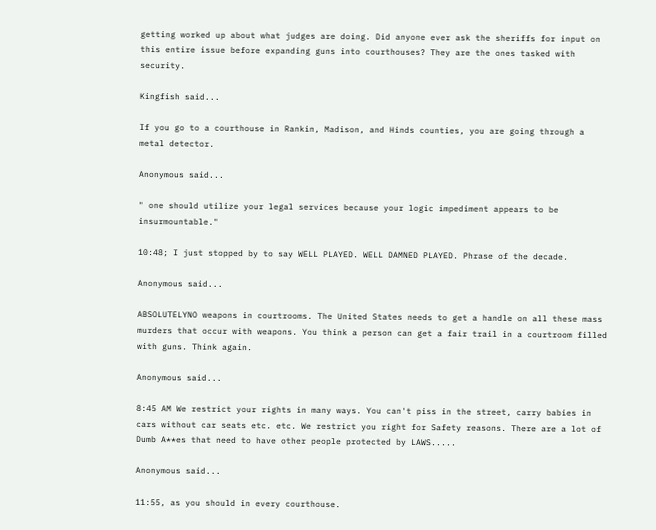getting worked up about what judges are doing. Did anyone ever ask the sheriffs for input on this entire issue before expanding guns into courthouses? They are the ones tasked with security.

Kingfish said...

If you go to a courthouse in Rankin, Madison, and Hinds counties, you are going through a metal detector.

Anonymous said...

" one should utilize your legal services because your logic impediment appears to be insurmountable."

10:48; I just stopped by to say WELL PLAYED. WELL DAMNED PLAYED. Phrase of the decade.

Anonymous said...

ABSOLUTELYNO weapons in courtrooms. The United States needs to get a handle on all these mass murders that occur with weapons. You think a person can get a fair trail in a courtroom filled with guns. Think again.

Anonymous said...

8:45 AM We restrict your rights in many ways. You can't piss in the street, carry babies in cars without car seats etc. etc. We restrict you right for Safety reasons. There are a lot of Dumb A**es that need to have other people protected by LAWS.....

Anonymous said...

11:55, as you should in every courthouse.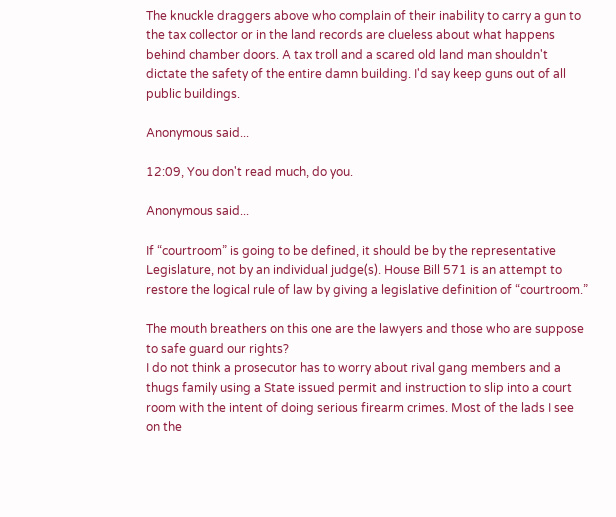The knuckle draggers above who complain of their inability to carry a gun to the tax collector or in the land records are clueless about what happens behind chamber doors. A tax troll and a scared old land man shouldn't dictate the safety of the entire damn building. I'd say keep guns out of all public buildings.

Anonymous said...

12:09, You don't read much, do you.

Anonymous said...

If “courtroom” is going to be defined, it should be by the representative Legislature, not by an individual judge(s). House Bill 571 is an attempt to restore the logical rule of law by giving a legislative definition of “courtroom.”

The mouth breathers on this one are the lawyers and those who are suppose to safe guard our rights?
I do not think a prosecutor has to worry about rival gang members and a thugs family using a State issued permit and instruction to slip into a court room with the intent of doing serious firearm crimes. Most of the lads I see on the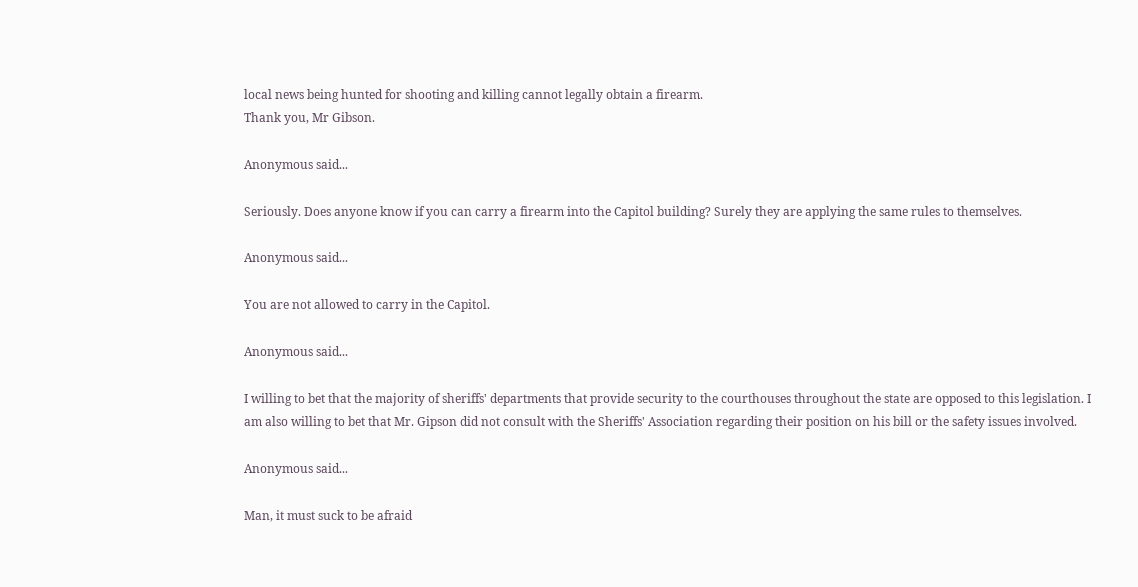local news being hunted for shooting and killing cannot legally obtain a firearm.
Thank you, Mr Gibson.

Anonymous said...

Seriously. Does anyone know if you can carry a firearm into the Capitol building? Surely they are applying the same rules to themselves.

Anonymous said...

You are not allowed to carry in the Capitol.

Anonymous said...

I willing to bet that the majority of sheriffs' departments that provide security to the courthouses throughout the state are opposed to this legislation. I am also willing to bet that Mr. Gipson did not consult with the Sheriffs' Association regarding their position on his bill or the safety issues involved.

Anonymous said...

Man, it must suck to be afraid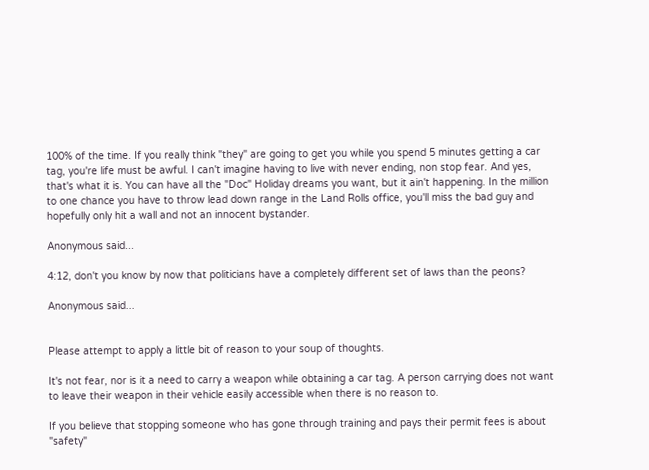100% of the time. If you really think "they" are going to get you while you spend 5 minutes getting a car tag, you're life must be awful. I can't imagine having to live with never ending, non stop fear. And yes, that's what it is. You can have all the "Doc" Holiday dreams you want, but it ain't happening. In the million to one chance you have to throw lead down range in the Land Rolls office, you'll miss the bad guy and hopefully only hit a wall and not an innocent bystander.

Anonymous said...

4:12, don't you know by now that politicians have a completely different set of laws than the peons?

Anonymous said...


Please attempt to apply a little bit of reason to your soup of thoughts.

It's not fear, nor is it a need to carry a weapon while obtaining a car tag. A person carrying does not want to leave their weapon in their vehicle easily accessible when there is no reason to.

If you believe that stopping someone who has gone through training and pays their permit fees is about "safety"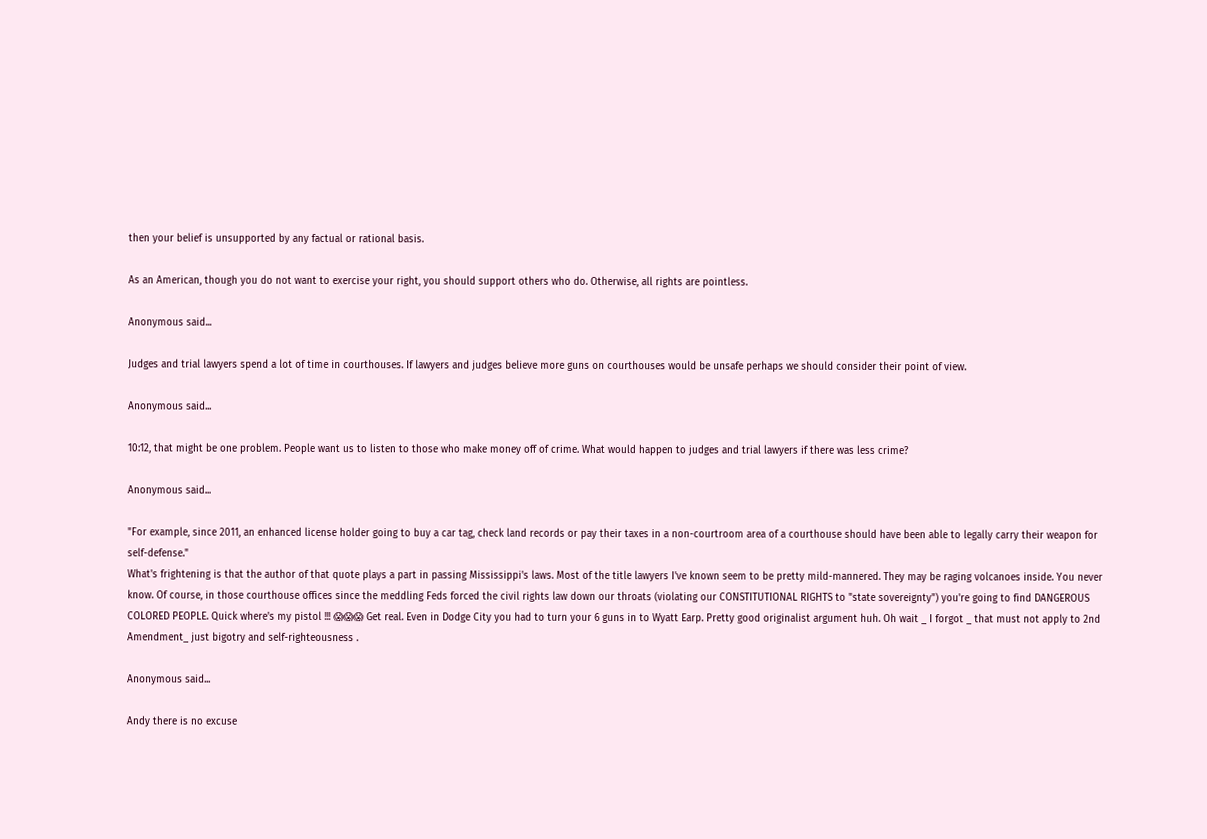then your belief is unsupported by any factual or rational basis.

As an American, though you do not want to exercise your right, you should support others who do. Otherwise, all rights are pointless.

Anonymous said...

Judges and trial lawyers spend a lot of time in courthouses. If lawyers and judges believe more guns on courthouses would be unsafe perhaps we should consider their point of view.

Anonymous said...

10:12, that might be one problem. People want us to listen to those who make money off of crime. What would happen to judges and trial lawyers if there was less crime?

Anonymous said...

"For example, since 2011, an enhanced license holder going to buy a car tag, check land records or pay their taxes in a non-courtroom area of a courthouse should have been able to legally carry their weapon for self-defense."
What's frightening is that the author of that quote plays a part in passing Mississippi's laws. Most of the title lawyers I've known seem to be pretty mild-mannered. They may be raging volcanoes inside. You never know. Of course, in those courthouse offices since the meddling Feds forced the civil rights law down our throats (violating our CONSTITUTIONAL RIGHTS to "state sovereignty") you're going to find DANGEROUS COLORED PEOPLE. Quick where's my pistol !!! 😱😱😱 Get real. Even in Dodge City you had to turn your 6 guns in to Wyatt Earp. Pretty good originalist argument huh. Oh wait _ I forgot _ that must not apply to 2nd Amendment_ just bigotry and self-righteousness .

Anonymous said...

Andy there is no excuse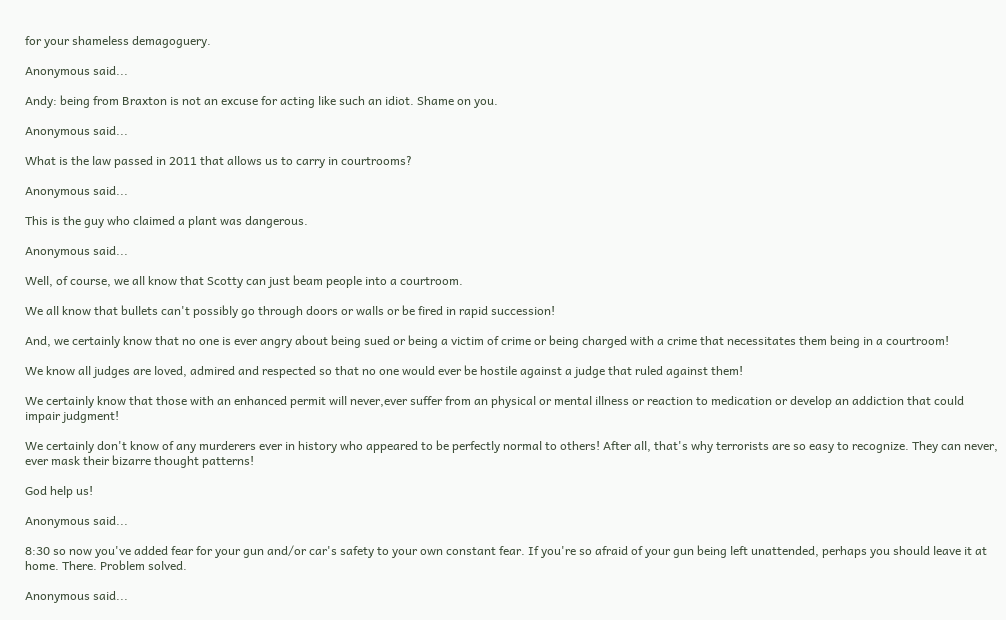for your shameless demagoguery.

Anonymous said...

Andy: being from Braxton is not an excuse for acting like such an idiot. Shame on you.

Anonymous said...

What is the law passed in 2011 that allows us to carry in courtrooms?

Anonymous said...

This is the guy who claimed a plant was dangerous.

Anonymous said...

Well, of course, we all know that Scotty can just beam people into a courtroom.

We all know that bullets can't possibly go through doors or walls or be fired in rapid succession!

And, we certainly know that no one is ever angry about being sued or being a victim of crime or being charged with a crime that necessitates them being in a courtroom!

We know all judges are loved, admired and respected so that no one would ever be hostile against a judge that ruled against them!

We certainly know that those with an enhanced permit will never,ever suffer from an physical or mental illness or reaction to medication or develop an addiction that could impair judgment!

We certainly don't know of any murderers ever in history who appeared to be perfectly normal to others! After all, that's why terrorists are so easy to recognize. They can never, ever mask their bizarre thought patterns!

God help us!

Anonymous said...

8:30 so now you've added fear for your gun and/or car's safety to your own constant fear. If you're so afraid of your gun being left unattended, perhaps you should leave it at home. There. Problem solved.

Anonymous said...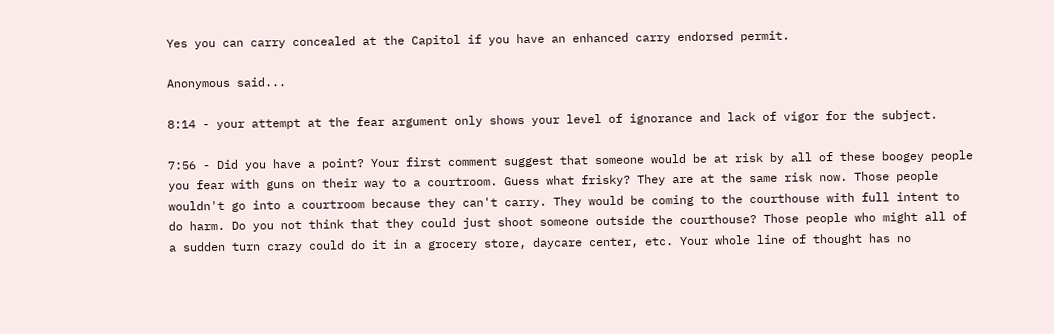Yes you can carry concealed at the Capitol if you have an enhanced carry endorsed permit.

Anonymous said...

8:14 - your attempt at the fear argument only shows your level of ignorance and lack of vigor for the subject.

7:56 - Did you have a point? Your first comment suggest that someone would be at risk by all of these boogey people you fear with guns on their way to a courtroom. Guess what frisky? They are at the same risk now. Those people wouldn't go into a courtroom because they can't carry. They would be coming to the courthouse with full intent to do harm. Do you not think that they could just shoot someone outside the courthouse? Those people who might all of a sudden turn crazy could do it in a grocery store, daycare center, etc. Your whole line of thought has no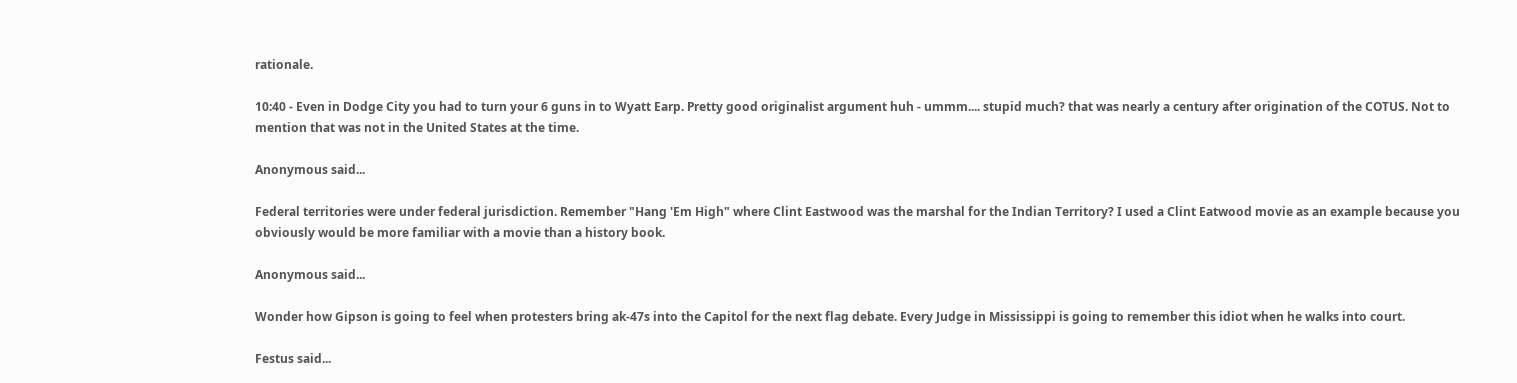rationale.

10:40 - Even in Dodge City you had to turn your 6 guns in to Wyatt Earp. Pretty good originalist argument huh - ummm.... stupid much? that was nearly a century after origination of the COTUS. Not to mention that was not in the United States at the time.

Anonymous said...

Federal territories were under federal jurisdiction. Remember "Hang 'Em High" where Clint Eastwood was the marshal for the Indian Territory? I used a Clint Eatwood movie as an example because you obviously would be more familiar with a movie than a history book.

Anonymous said...

Wonder how Gipson is going to feel when protesters bring ak-47s into the Capitol for the next flag debate. Every Judge in Mississippi is going to remember this idiot when he walks into court.

Festus said...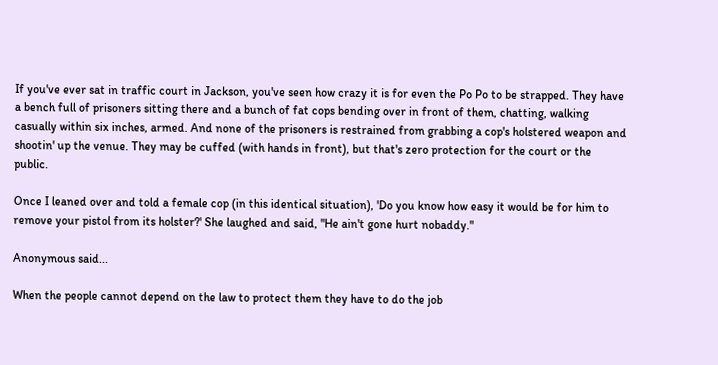If you've ever sat in traffic court in Jackson, you've seen how crazy it is for even the Po Po to be strapped. They have a bench full of prisoners sitting there and a bunch of fat cops bending over in front of them, chatting, walking casually within six inches, armed. And none of the prisoners is restrained from grabbing a cop's holstered weapon and shootin' up the venue. They may be cuffed (with hands in front), but that's zero protection for the court or the public.

Once I leaned over and told a female cop (in this identical situation), 'Do you know how easy it would be for him to remove your pistol from its holster?' She laughed and said, "He ain't gone hurt nobaddy."

Anonymous said...

When the people cannot depend on the law to protect them they have to do the job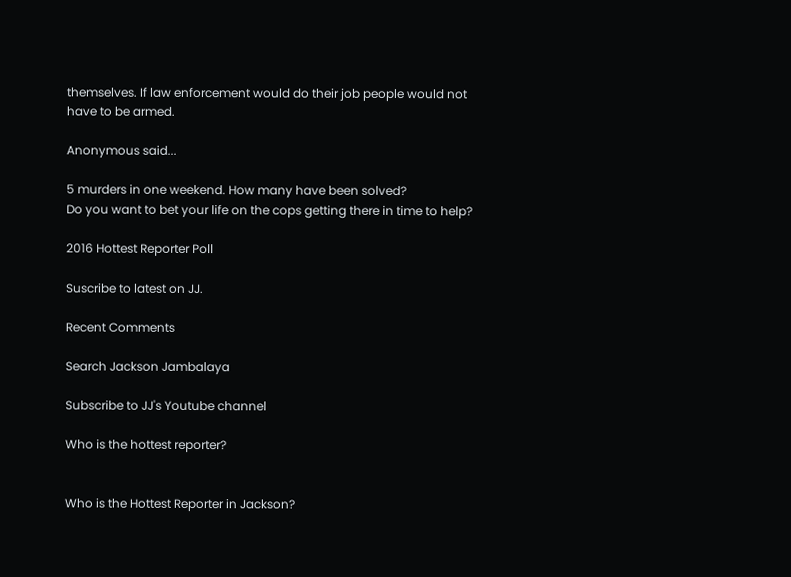themselves. If law enforcement would do their job people would not have to be armed.

Anonymous said...

5 murders in one weekend. How many have been solved?
Do you want to bet your life on the cops getting there in time to help?

2016 Hottest Reporter Poll

Suscribe to latest on JJ.

Recent Comments

Search Jackson Jambalaya

Subscribe to JJ's Youtube channel

Who is the hottest reporter?


Who is the Hottest Reporter in Jackson?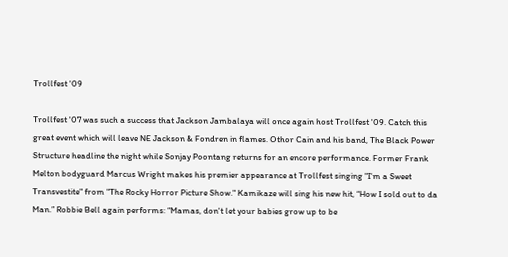Trollfest '09

Trollfest '07 was such a success that Jackson Jambalaya will once again host Trollfest '09. Catch this great event which will leave NE Jackson & Fondren in flames. Othor Cain and his band, The Black Power Structure headline the night while Sonjay Poontang returns for an encore performance. Former Frank Melton bodyguard Marcus Wright makes his premier appearance at Trollfest singing "I'm a Sweet Transvestite" from "The Rocky Horror Picture Show." Kamikaze will sing his new hit, “How I sold out to da Man.” Robbie Bell again performs: “Mamas, don't let your babies grow up to be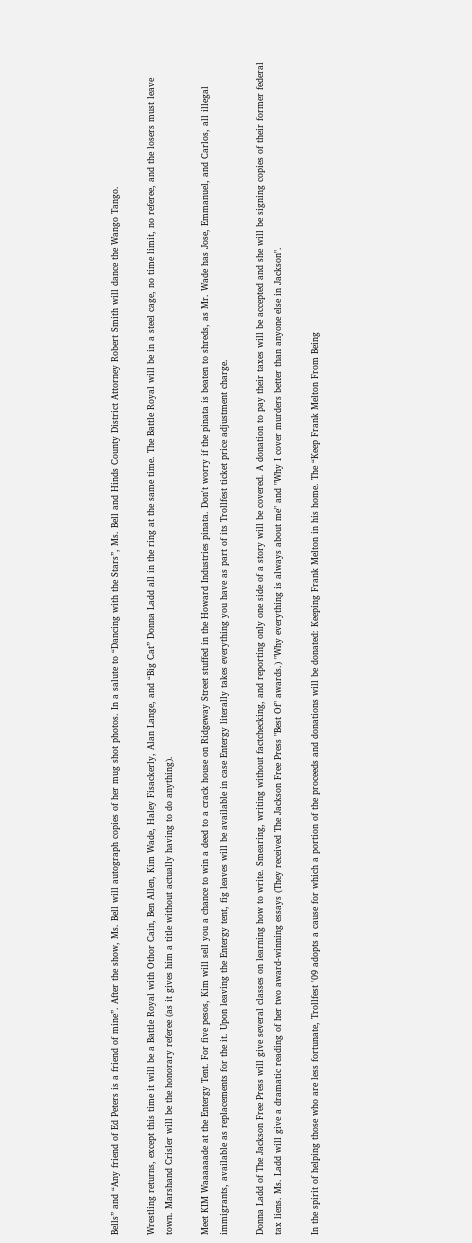Bells” and “Any friend of Ed Peters is a friend of mine”. After the show, Ms. Bell will autograph copies of her mug shot photos. In a salute to “Dancing with the Stars”, Ms. Bell and Hinds County District Attorney Robert Smith will dance the Wango Tango.

Wrestling returns, except this time it will be a Battle Royal with Othor Cain, Ben Allen, Kim Wade, Haley Fisackerly, Alan Lange, and “Big Cat” Donna Ladd all in the ring at the same time. The Battle Royal will be in a steel cage, no time limit, no referee, and the losers must leave town. Marshand Crisler will be the honorary referee (as it gives him a title without actually having to do anything).

Meet KIM Waaaaaade at the Entergy Tent. For five pesos, Kim will sell you a chance to win a deed to a crack house on Ridgeway Street stuffed in the Howard Industries pinata. Don't worry if the pinata is beaten to shreds, as Mr. Wade has Jose, Emmanuel, and Carlos, all illegal immigrants, available as replacements for the it. Upon leaving the Entergy tent, fig leaves will be available in case Entergy literally takes everything you have as part of its Trollfest ticket price adjustment charge.

Donna Ladd of The Jackson Free Press will give several classes on learning how to write. Smearing, writing without factchecking, and reporting only one side of a story will be covered. A donation to pay their taxes will be accepted and she will be signing copies of their former federal tax liens. Ms. Ladd will give a dramatic reading of her two award-winning essays (They received The Jackson Free Press "Best Of" awards.) "Why everything is always about me" and "Why I cover murders better than anyone else in Jackson".

In the spirit of helping those who are less fortunate, Trollfest '09 adopts a cause for which a portion of the proceeds and donations will be donated: Keeping Frank Melton in his home. The “Keep Frank Melton From Being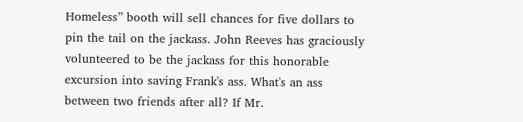Homeless” booth will sell chances for five dollars to pin the tail on the jackass. John Reeves has graciously volunteered to be the jackass for this honorable excursion into saving Frank's ass. What's an ass between two friends after all? If Mr.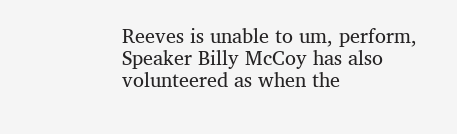Reeves is unable to um, perform, Speaker Billy McCoy has also volunteered as when the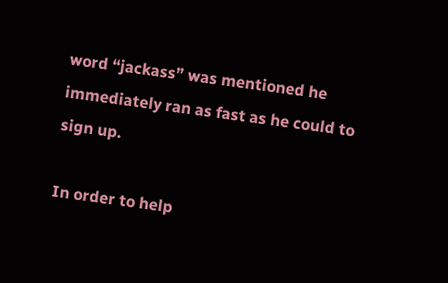word “jackass” was mentioned he immediately ran as fast as he could to sign up.

In order to help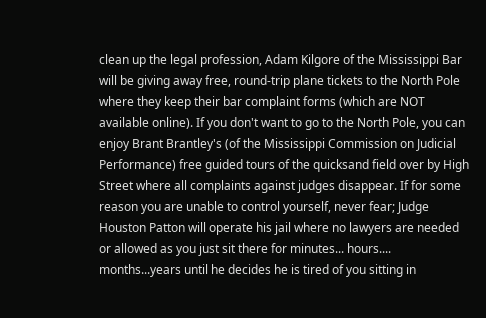clean up the legal profession, Adam Kilgore of the Mississippi Bar will be giving away free, round-trip plane tickets to the North Pole where they keep their bar complaint forms (which are NOT available online). If you don't want to go to the North Pole, you can enjoy Brant Brantley's (of the Mississippi Commission on Judicial Performance) free guided tours of the quicksand field over by High Street where all complaints against judges disappear. If for some reason you are unable to control yourself, never fear; Judge Houston Patton will operate his jail where no lawyers are needed or allowed as you just sit there for minutes... hours.... months...years until he decides he is tired of you sitting in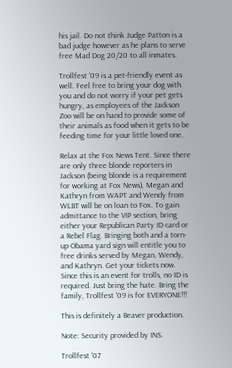his jail. Do not think Judge Patton is a bad judge however as he plans to serve free Mad Dog 20/20 to all inmates.

Trollfest '09 is a pet-friendly event as well. Feel free to bring your dog with you and do not worry if your pet gets hungry, as employees of the Jackson Zoo will be on hand to provide some of their animals as food when it gets to be feeding time for your little loved one.

Relax at the Fox News Tent. Since there are only three blonde reporters in Jackson (being blonde is a requirement for working at Fox News), Megan and Kathryn from WAPT and Wendy from WLBT will be on loan to Fox. To gain admittance to the VIP section, bring either your Republican Party ID card or a Rebel Flag. Bringing both and a torn-up Obama yard sign will entitle you to free drinks served by Megan, Wendy, and Kathryn. Get your tickets now. Since this is an event for trolls, no ID is required. Just bring the hate. Bring the family, Trollfest '09 is for EVERYONE!!!

This is definitely a Beaver production.

Note: Security provided by INS.

Trollfest '07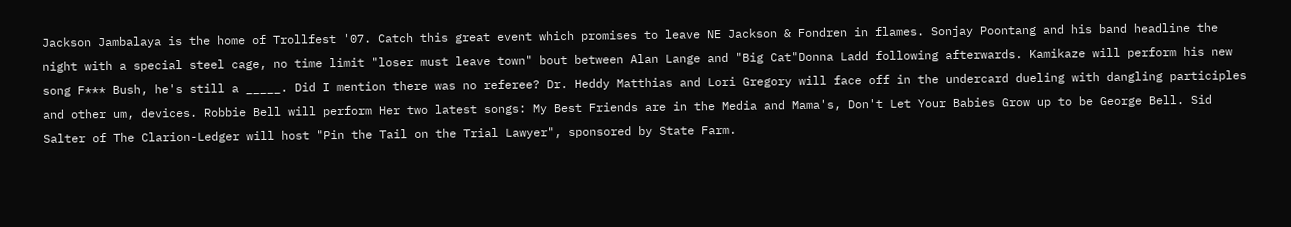Jackson Jambalaya is the home of Trollfest '07. Catch this great event which promises to leave NE Jackson & Fondren in flames. Sonjay Poontang and his band headline the night with a special steel cage, no time limit "loser must leave town" bout between Alan Lange and "Big Cat"Donna Ladd following afterwards. Kamikaze will perform his new song F*** Bush, he's still a _____. Did I mention there was no referee? Dr. Heddy Matthias and Lori Gregory will face off in the undercard dueling with dangling participles and other um, devices. Robbie Bell will perform Her two latest songs: My Best Friends are in the Media and Mama's, Don't Let Your Babies Grow up to be George Bell. Sid Salter of The Clarion-Ledger will host "Pin the Tail on the Trial Lawyer", sponsored by State Farm.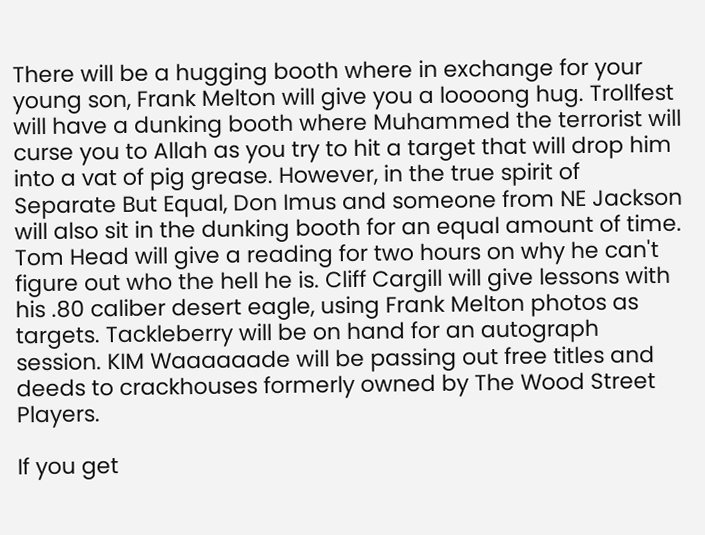There will be a hugging booth where in exchange for your young son, Frank Melton will give you a loooong hug. Trollfest will have a dunking booth where Muhammed the terrorist will curse you to Allah as you try to hit a target that will drop him into a vat of pig grease. However, in the true spirit of Separate But Equal, Don Imus and someone from NE Jackson will also sit in the dunking booth for an equal amount of time. Tom Head will give a reading for two hours on why he can't figure out who the hell he is. Cliff Cargill will give lessons with his .80 caliber desert eagle, using Frank Melton photos as targets. Tackleberry will be on hand for an autograph session. KIM Waaaaaade will be passing out free titles and deeds to crackhouses formerly owned by The Wood Street Players.

If you get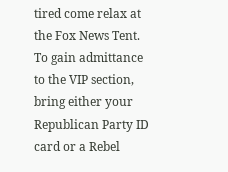tired come relax at the Fox News Tent. To gain admittance to the VIP section, bring either your Republican Party ID card or a Rebel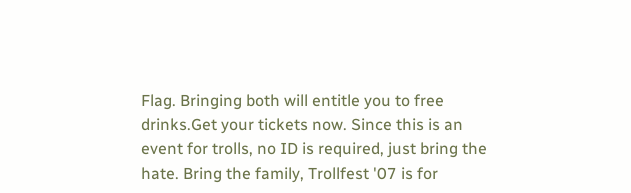Flag. Bringing both will entitle you to free drinks.Get your tickets now. Since this is an event for trolls, no ID is required, just bring the hate. Bring the family, Trollfest '07 is for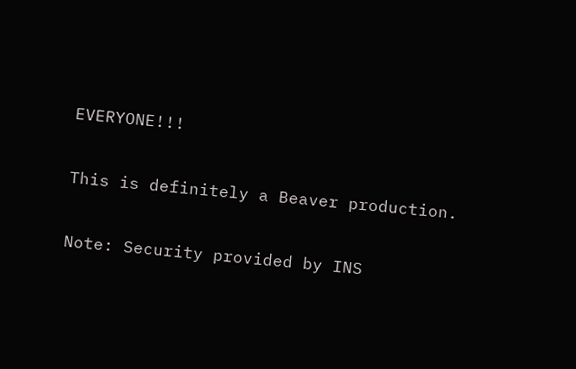EVERYONE!!!

This is definitely a Beaver production.

Note: Security provided by INS